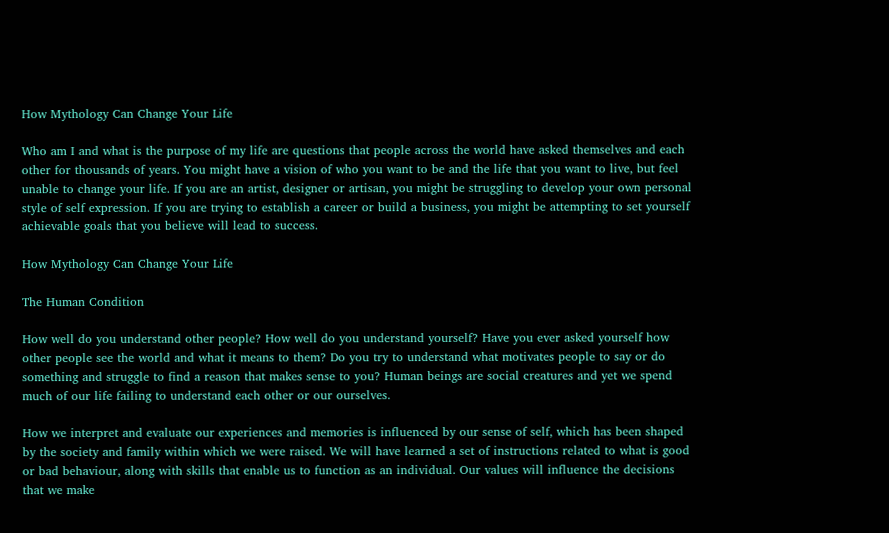How Mythology Can Change Your Life

Who am I and what is the purpose of my life are questions that people across the world have asked themselves and each other for thousands of years. You might have a vision of who you want to be and the life that you want to live, but feel unable to change your life. If you are an artist, designer or artisan, you might be struggling to develop your own personal style of self expression. If you are trying to establish a career or build a business, you might be attempting to set yourself achievable goals that you believe will lead to success.

How Mythology Can Change Your Life

The Human Condition

How well do you understand other people? How well do you understand yourself? Have you ever asked yourself how other people see the world and what it means to them? Do you try to understand what motivates people to say or do something and struggle to find a reason that makes sense to you? Human beings are social creatures and yet we spend much of our life failing to understand each other or our ourselves.

How we interpret and evaluate our experiences and memories is influenced by our sense of self, which has been shaped by the society and family within which we were raised. We will have learned a set of instructions related to what is good or bad behaviour, along with skills that enable us to function as an individual. Our values will influence the decisions that we make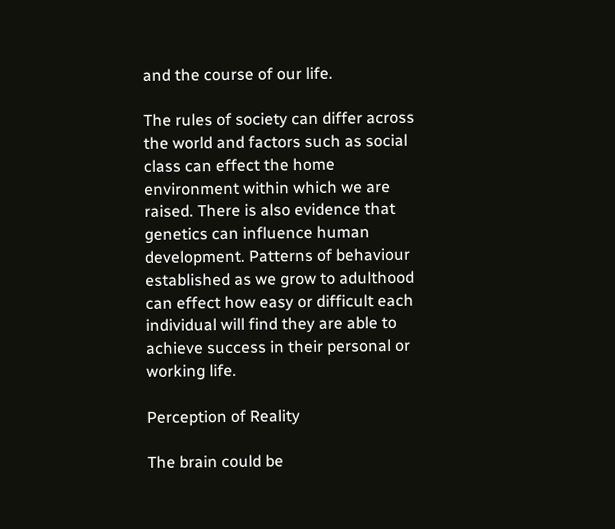and the course of our life.

The rules of society can differ across the world and factors such as social class can effect the home environment within which we are raised. There is also evidence that genetics can influence human development. Patterns of behaviour established as we grow to adulthood can effect how easy or difficult each individual will find they are able to achieve success in their personal or working life.

Perception of Reality

The brain could be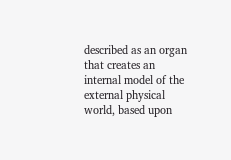described as an organ that creates an internal model of the external physical world, based upon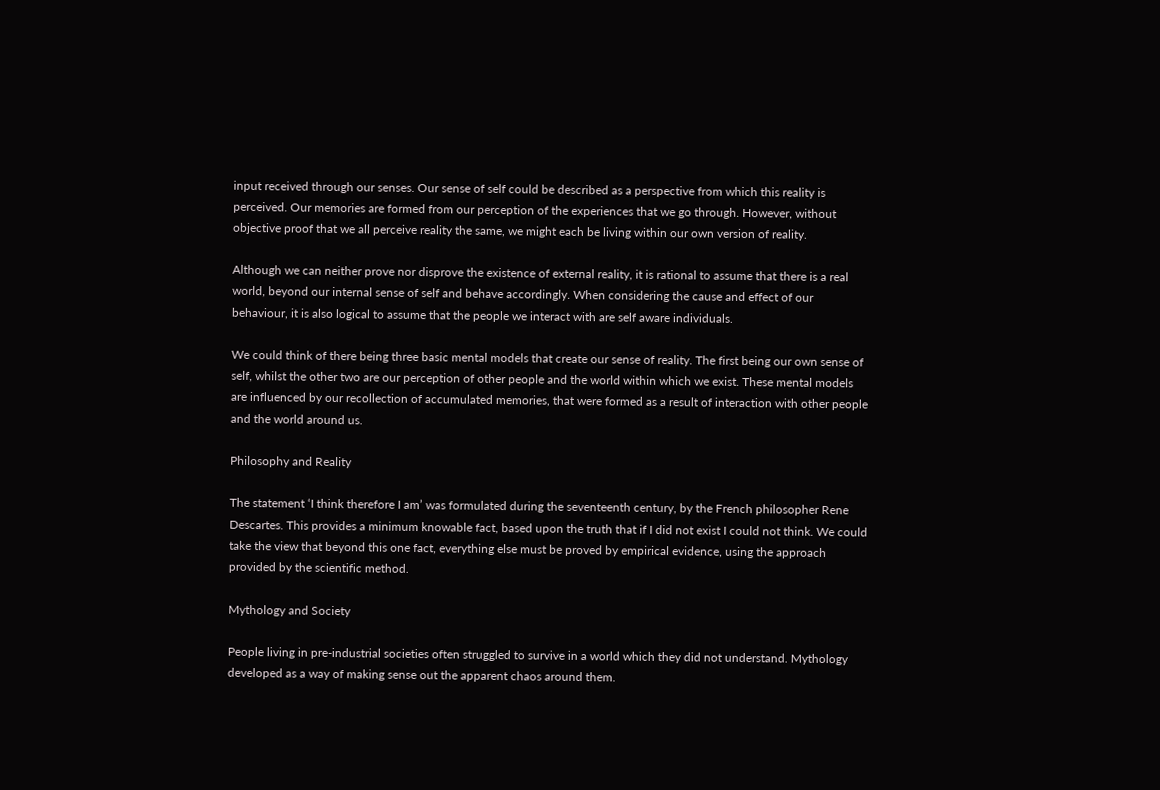input received through our senses. Our sense of self could be described as a perspective from which this reality is perceived. Our memories are formed from our perception of the experiences that we go through. However, without objective proof that we all perceive reality the same, we might each be living within our own version of reality.

Although we can neither prove nor disprove the existence of external reality, it is rational to assume that there is a real world, beyond our internal sense of self and behave accordingly. When considering the cause and effect of our behaviour, it is also logical to assume that the people we interact with are self aware individuals.

We could think of there being three basic mental models that create our sense of reality. The first being our own sense of self, whilst the other two are our perception of other people and the world within which we exist. These mental models are influenced by our recollection of accumulated memories, that were formed as a result of interaction with other people and the world around us.

Philosophy and Reality

The statement ‘I think therefore I am’ was formulated during the seventeenth century, by the French philosopher Rene Descartes. This provides a minimum knowable fact, based upon the truth that if I did not exist I could not think. We could take the view that beyond this one fact, everything else must be proved by empirical evidence, using the approach provided by the scientific method.

Mythology and Society

People living in pre-industrial societies often struggled to survive in a world which they did not understand. Mythology developed as a way of making sense out the apparent chaos around them.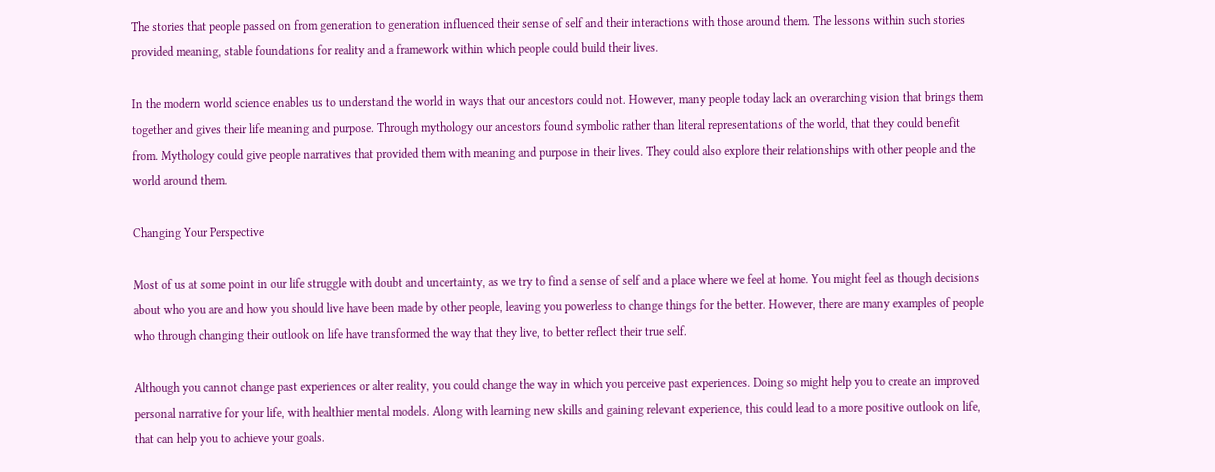The stories that people passed on from generation to generation influenced their sense of self and their interactions with those around them. The lessons within such stories provided meaning, stable foundations for reality and a framework within which people could build their lives.

In the modern world science enables us to understand the world in ways that our ancestors could not. However, many people today lack an overarching vision that brings them together and gives their life meaning and purpose. Through mythology our ancestors found symbolic rather than literal representations of the world, that they could benefit from. Mythology could give people narratives that provided them with meaning and purpose in their lives. They could also explore their relationships with other people and the world around them.

Changing Your Perspective

Most of us at some point in our life struggle with doubt and uncertainty, as we try to find a sense of self and a place where we feel at home. You might feel as though decisions about who you are and how you should live have been made by other people, leaving you powerless to change things for the better. However, there are many examples of people who through changing their outlook on life have transformed the way that they live, to better reflect their true self.

Although you cannot change past experiences or alter reality, you could change the way in which you perceive past experiences. Doing so might help you to create an improved personal narrative for your life, with healthier mental models. Along with learning new skills and gaining relevant experience, this could lead to a more positive outlook on life, that can help you to achieve your goals.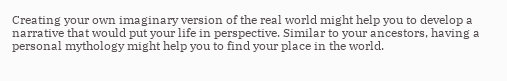Creating your own imaginary version of the real world might help you to develop a narrative that would put your life in perspective. Similar to your ancestors, having a personal mythology might help you to find your place in the world.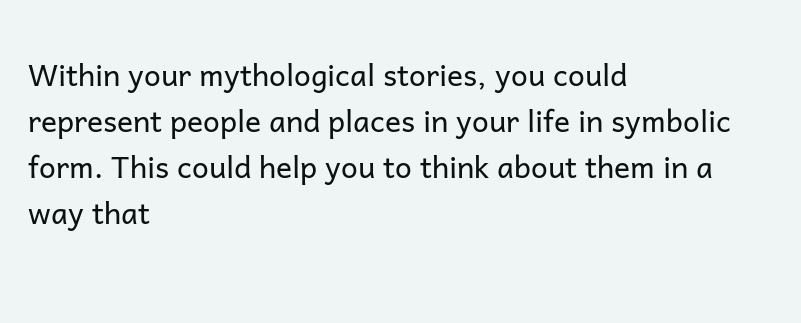Within your mythological stories, you could represent people and places in your life in symbolic form. This could help you to think about them in a way that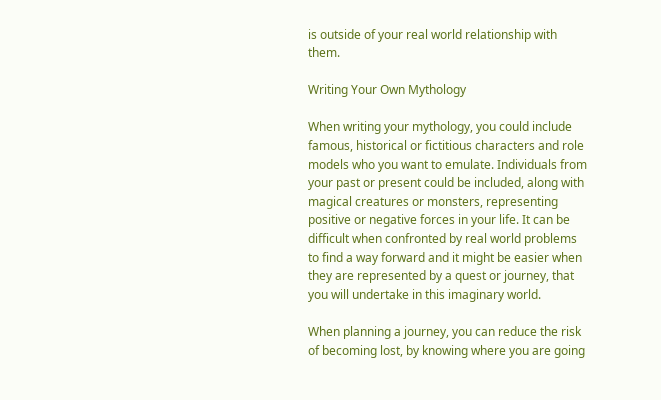is outside of your real world relationship with them.

Writing Your Own Mythology

When writing your mythology, you could include famous, historical or fictitious characters and role models who you want to emulate. Individuals from your past or present could be included, along with magical creatures or monsters, representing positive or negative forces in your life. It can be difficult when confronted by real world problems to find a way forward and it might be easier when they are represented by a quest or journey, that you will undertake in this imaginary world.

When planning a journey, you can reduce the risk of becoming lost, by knowing where you are going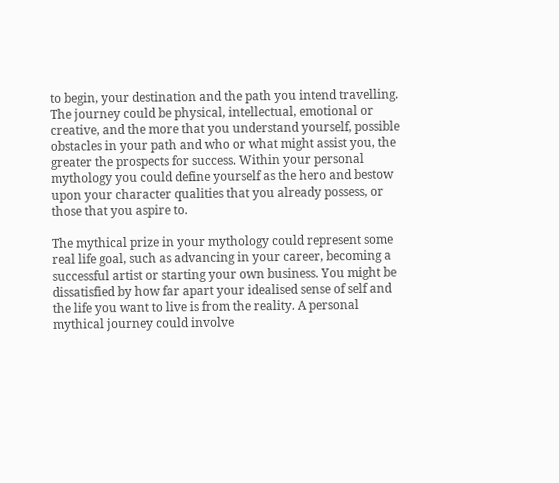to begin, your destination and the path you intend travelling. The journey could be physical, intellectual, emotional or creative, and the more that you understand yourself, possible obstacles in your path and who or what might assist you, the greater the prospects for success. Within your personal mythology you could define yourself as the hero and bestow upon your character qualities that you already possess, or those that you aspire to.

The mythical prize in your mythology could represent some real life goal, such as advancing in your career, becoming a successful artist or starting your own business. You might be dissatisfied by how far apart your idealised sense of self and the life you want to live is from the reality. A personal mythical journey could involve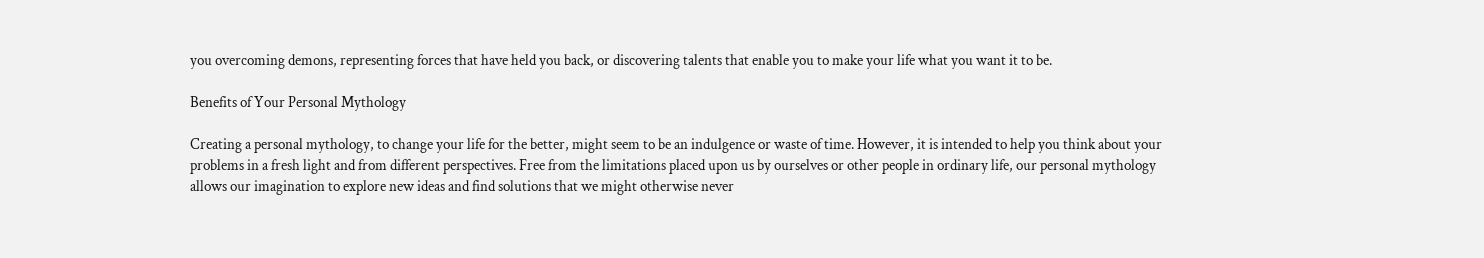you overcoming demons, representing forces that have held you back, or discovering talents that enable you to make your life what you want it to be.

Benefits of Your Personal Mythology

Creating a personal mythology, to change your life for the better, might seem to be an indulgence or waste of time. However, it is intended to help you think about your problems in a fresh light and from different perspectives. Free from the limitations placed upon us by ourselves or other people in ordinary life, our personal mythology allows our imagination to explore new ideas and find solutions that we might otherwise never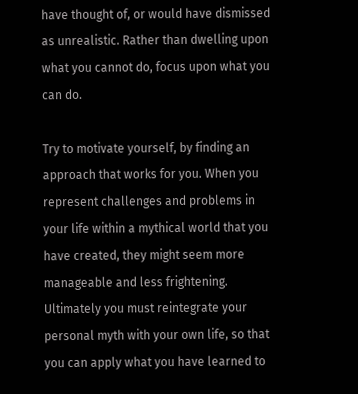have thought of, or would have dismissed as unrealistic. Rather than dwelling upon what you cannot do, focus upon what you can do.

Try to motivate yourself, by finding an approach that works for you. When you represent challenges and problems in your life within a mythical world that you have created, they might seem more manageable and less frightening. Ultimately you must reintegrate your personal myth with your own life, so that you can apply what you have learned to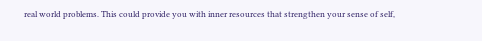real world problems. This could provide you with inner resources that strengthen your sense of self,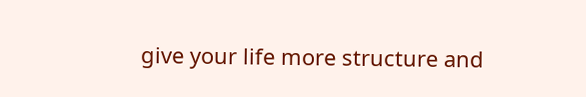give your life more structure and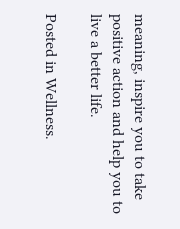meaning, inspire you to take positive action and help you to live a better life.

Posted in Wellness.